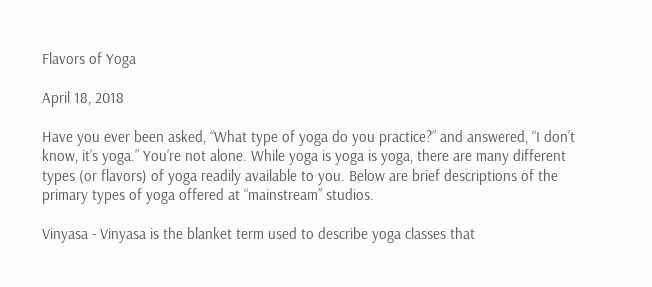Flavors of Yoga

April 18, 2018

Have you ever been asked, “What type of yoga do you practice?” and answered, “I don’t know, it’s yoga.” You’re not alone. While yoga is yoga is yoga, there are many different types (or flavors) of yoga readily available to you. Below are brief descriptions of the primary types of yoga offered at “mainstream” studios.

Vinyasa - Vinyasa is the blanket term used to describe yoga classes that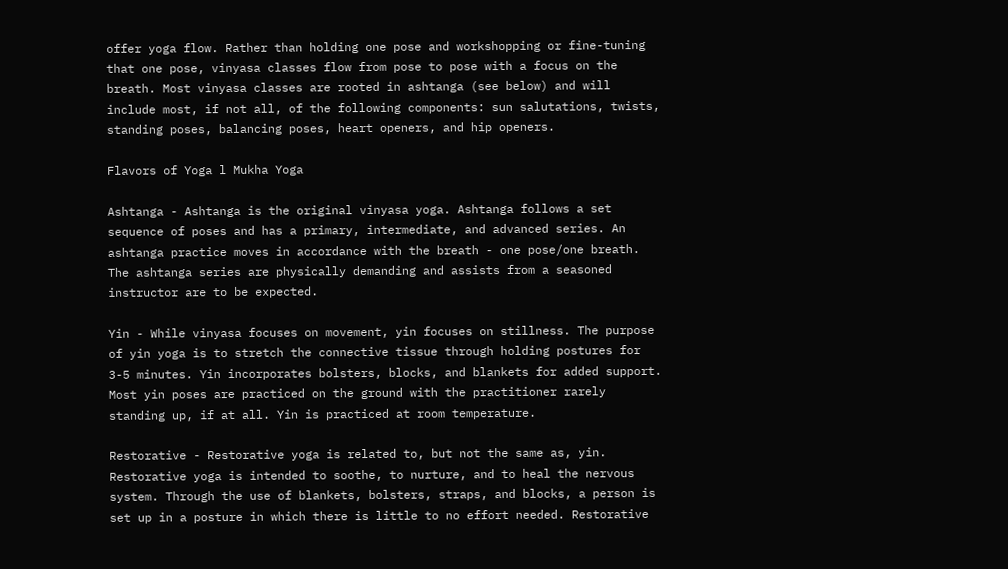offer yoga flow. Rather than holding one pose and workshopping or fine-tuning that one pose, vinyasa classes flow from pose to pose with a focus on the breath. Most vinyasa classes are rooted in ashtanga (see below) and will include most, if not all, of the following components: sun salutations, twists, standing poses, balancing poses, heart openers, and hip openers.

Flavors of Yoga l Mukha Yoga

Ashtanga - Ashtanga is the original vinyasa yoga. Ashtanga follows a set sequence of poses and has a primary, intermediate, and advanced series. An ashtanga practice moves in accordance with the breath - one pose/one breath. The ashtanga series are physically demanding and assists from a seasoned instructor are to be expected.

Yin - While vinyasa focuses on movement, yin focuses on stillness. The purpose of yin yoga is to stretch the connective tissue through holding postures for 3-5 minutes. Yin incorporates bolsters, blocks, and blankets for added support. Most yin poses are practiced on the ground with the practitioner rarely standing up, if at all. Yin is practiced at room temperature.

Restorative - Restorative yoga is related to, but not the same as, yin. Restorative yoga is intended to soothe, to nurture, and to heal the nervous system. Through the use of blankets, bolsters, straps, and blocks, a person is set up in a posture in which there is little to no effort needed. Restorative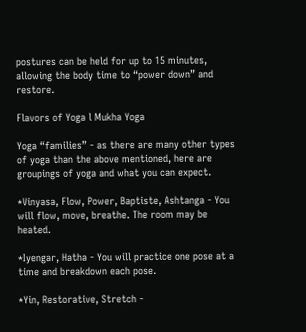postures can be held for up to 15 minutes, allowing the body time to “power down” and restore.

Flavors of Yoga l Mukha Yoga

Yoga “families” - as there are many other types of yoga than the above mentioned, here are groupings of yoga and what you can expect.

*Vinyasa, Flow, Power, Baptiste, Ashtanga - You will flow, move, breathe. The room may be heated.

*Iyengar, Hatha - You will practice one pose at a time and breakdown each pose.

*Yin, Restorative, Stretch -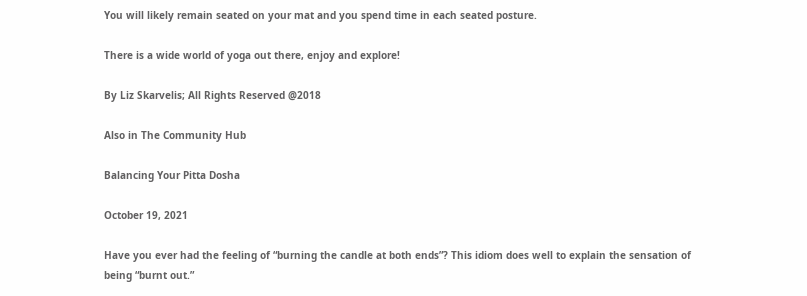You will likely remain seated on your mat and you spend time in each seated posture.

There is a wide world of yoga out there, enjoy and explore!

By Liz Skarvelis; All Rights Reserved @2018

Also in The Community Hub

Balancing Your Pitta Dosha

October 19, 2021

Have you ever had the feeling of “burning the candle at both ends”? This idiom does well to explain the sensation of being “burnt out.”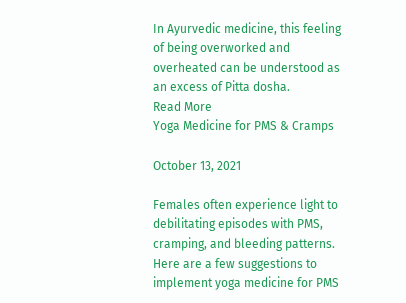In Ayurvedic medicine, this feeling of being overworked and overheated can be understood as an excess of Pitta dosha.
Read More
Yoga Medicine for PMS & Cramps

October 13, 2021

Females often experience light to debilitating episodes with PMS, cramping, and bleeding patterns. Here are a few suggestions to implement yoga medicine for PMS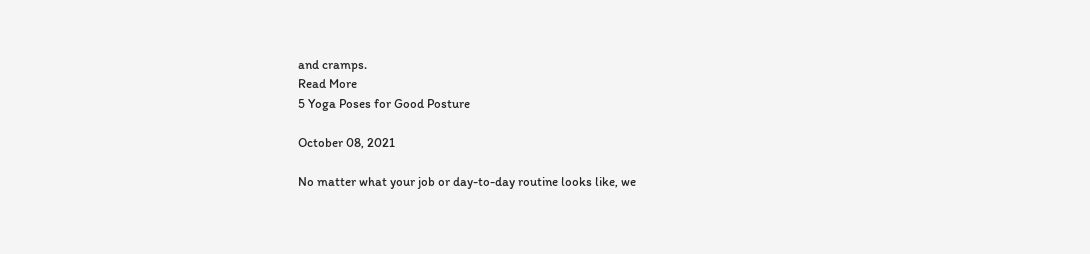and cramps.
Read More
5 Yoga Poses for Good Posture

October 08, 2021

No matter what your job or day-to-day routine looks like, we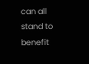can all stand to benefit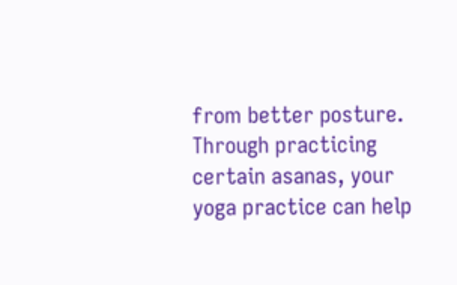from better posture. Through practicing certain asanas, your yoga practice can help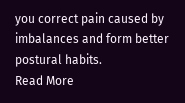you correct pain caused by imbalances and form better postural habits.
Read More